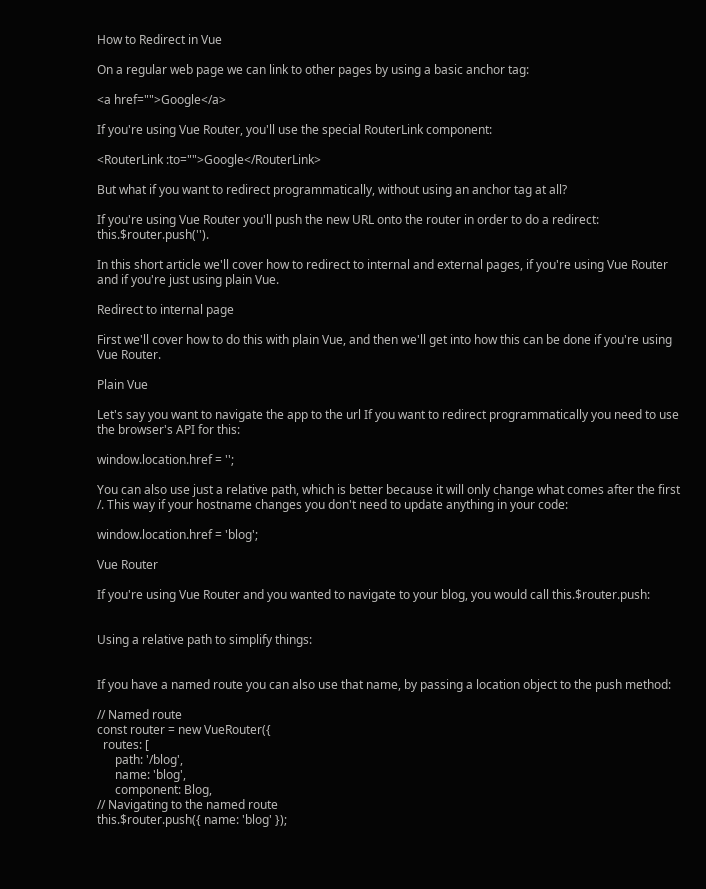How to Redirect in Vue

On a regular web page we can link to other pages by using a basic anchor tag:

<a href="">Google</a>

If you're using Vue Router, you'll use the special RouterLink component:

<RouterLink :to="">Google</RouterLink>

But what if you want to redirect programmatically, without using an anchor tag at all?

If you're using Vue Router you'll push the new URL onto the router in order to do a redirect: this.$router.push('').

In this short article we'll cover how to redirect to internal and external pages, if you're using Vue Router and if you're just using plain Vue.

Redirect to internal page

First we'll cover how to do this with plain Vue, and then we'll get into how this can be done if you're using Vue Router.

Plain Vue

Let's say you want to navigate the app to the url If you want to redirect programmatically you need to use the browser's API for this:

window.location.href = '';

You can also use just a relative path, which is better because it will only change what comes after the first /. This way if your hostname changes you don't need to update anything in your code:

window.location.href = 'blog';

Vue Router

If you're using Vue Router and you wanted to navigate to your blog, you would call this.$router.push:


Using a relative path to simplify things:


If you have a named route you can also use that name, by passing a location object to the push method:

// Named route
const router = new VueRouter({
  routes: [
      path: '/blog',
      name: 'blog',
      component: Blog,
// Navigating to the named route
this.$router.push({ name: 'blog' });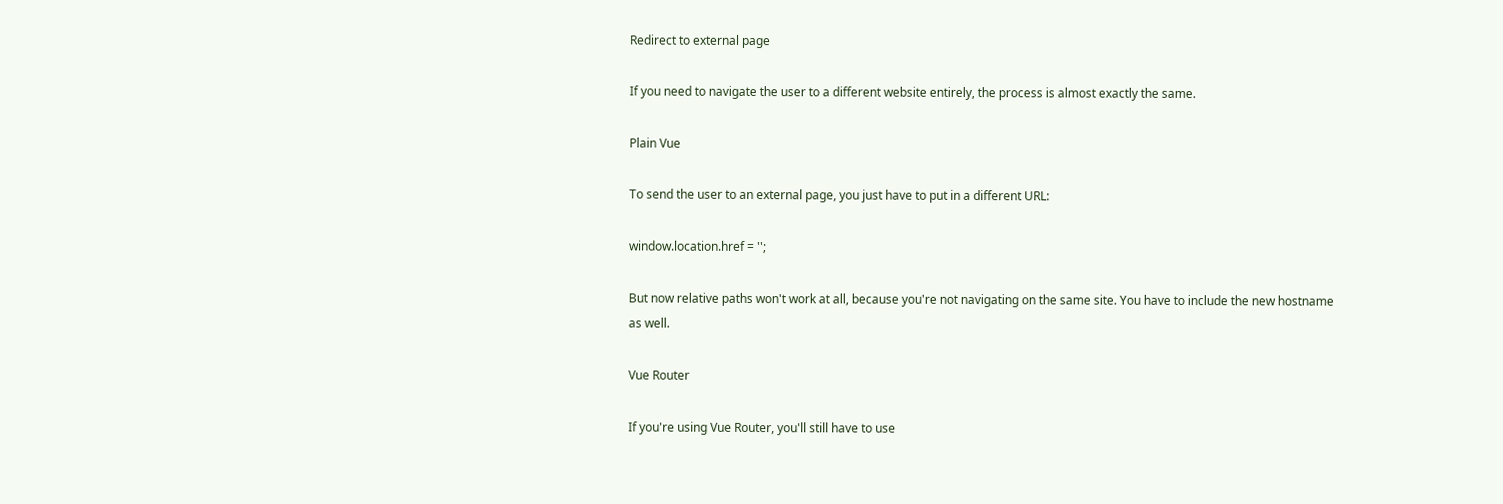Redirect to external page

If you need to navigate the user to a different website entirely, the process is almost exactly the same.

Plain Vue

To send the user to an external page, you just have to put in a different URL:

window.location.href = '';

But now relative paths won't work at all, because you're not navigating on the same site. You have to include the new hostname as well.

Vue Router

If you're using Vue Router, you'll still have to use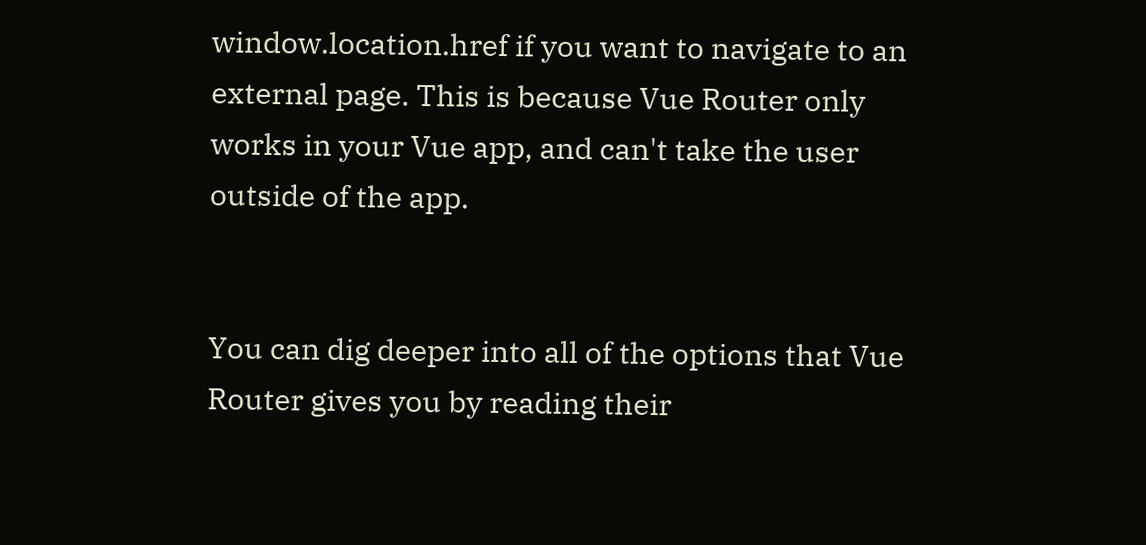window.location.href if you want to navigate to an external page. This is because Vue Router only works in your Vue app, and can't take the user outside of the app.


You can dig deeper into all of the options that Vue Router gives you by reading their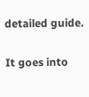detailed guide.

It goes into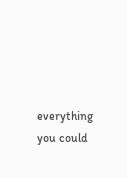everything you could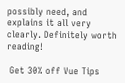possibly need, and explains it all very clearly. Definitely worth reading!

 Get 30% off Vue Tips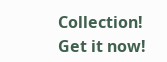Collection!
Get it now!